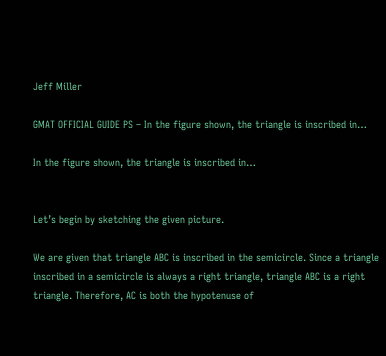Jeff Miller

GMAT OFFICIAL GUIDE PS – In the figure shown, the triangle is inscribed in…

In the figure shown, the triangle is inscribed in…


Let’s begin by sketching the given picture.

We are given that triangle ABC is inscribed in the semicircle. Since a triangle inscribed in a semicircle is always a right triangle, triangle ABC is a right triangle. Therefore, AC is both the hypotenuse of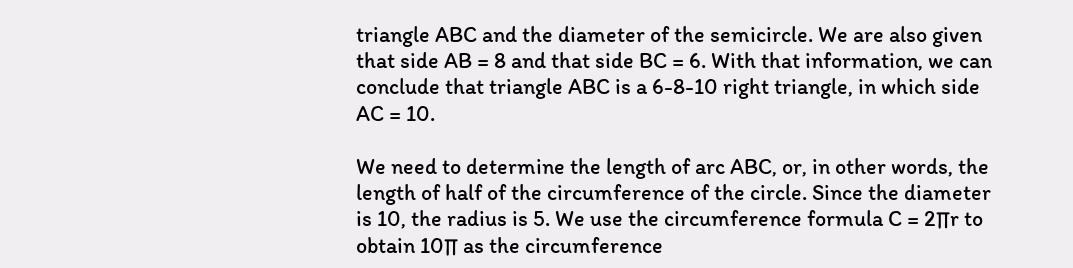triangle ABC and the diameter of the semicircle. We are also given that side AB = 8 and that side BC = 6. With that information, we can conclude that triangle ABC is a 6-8-10 right triangle, in which side AC = 10.

We need to determine the length of arc ABC, or, in other words, the length of half of the circumference of the circle. Since the diameter is 10, the radius is 5. We use the circumference formula C = 2∏r to obtain 10∏ as the circumference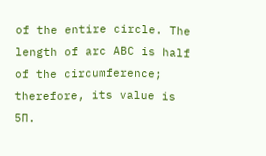of the entire circle. The length of arc ABC is half of the circumference; therefore, its value is 5∏.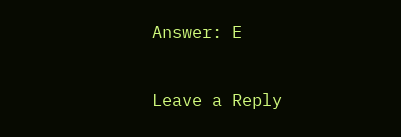Answer: E

Leave a Reply